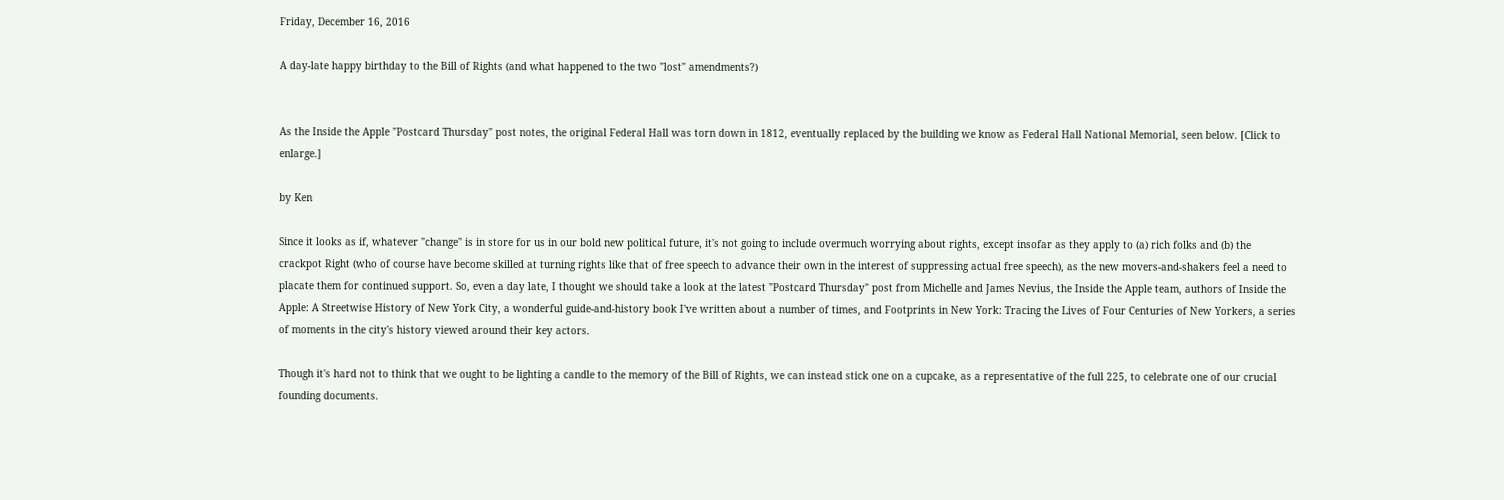Friday, December 16, 2016

A day-late happy birthday to the Bill of Rights (and what happened to the two "lost" amendments?)


As the Inside the Apple "Postcard Thursday" post notes, the original Federal Hall was torn down in 1812, eventually replaced by the building we know as Federal Hall National Memorial, seen below. [Click to enlarge.]

by Ken

Since it looks as if, whatever "change" is in store for us in our bold new political future, it's not going to include overmuch worrying about rights, except insofar as they apply to (a) rich folks and (b) the crackpot Right (who of course have become skilled at turning rights like that of free speech to advance their own in the interest of suppressing actual free speech), as the new movers-and-shakers feel a need to placate them for continued support. So, even a day late, I thought we should take a look at the latest "Postcard Thursday" post from Michelle and James Nevius, the Inside the Apple team, authors of Inside the Apple: A Streetwise History of New York City, a wonderful guide-and-history book I've written about a number of times, and Footprints in New York: Tracing the Lives of Four Centuries of New Yorkers, a series of moments in the city's history viewed around their key actors.

Though it's hard not to think that we ought to be lighting a candle to the memory of the Bill of Rights, we can instead stick one on a cupcake, as a representative of the full 225, to celebrate one of our crucial founding documents.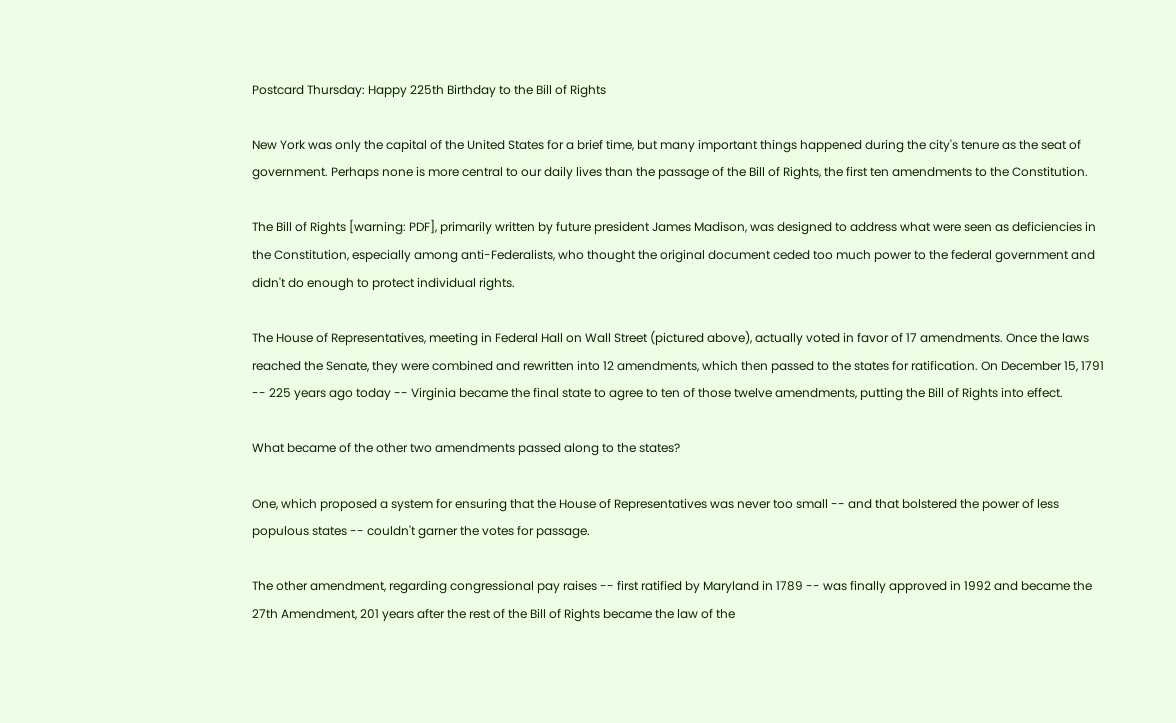Postcard Thursday: Happy 225th Birthday to the Bill of Rights

New York was only the capital of the United States for a brief time, but many important things happened during the city's tenure as the seat of government. Perhaps none is more central to our daily lives than the passage of the Bill of Rights, the first ten amendments to the Constitution.

The Bill of Rights [warning: PDF], primarily written by future president James Madison, was designed to address what were seen as deficiencies in the Constitution, especially among anti-Federalists, who thought the original document ceded too much power to the federal government and didn't do enough to protect individual rights.

The House of Representatives, meeting in Federal Hall on Wall Street (pictured above), actually voted in favor of 17 amendments. Once the laws reached the Senate, they were combined and rewritten into 12 amendments, which then passed to the states for ratification. On December 15, 1791 -- 225 years ago today -- Virginia became the final state to agree to ten of those twelve amendments, putting the Bill of Rights into effect.

What became of the other two amendments passed along to the states?

One, which proposed a system for ensuring that the House of Representatives was never too small -- and that bolstered the power of less populous states -- couldn't garner the votes for passage.

The other amendment, regarding congressional pay raises -- first ratified by Maryland in 1789 -- was finally approved in 1992 and became the 27th Amendment, 201 years after the rest of the Bill of Rights became the law of the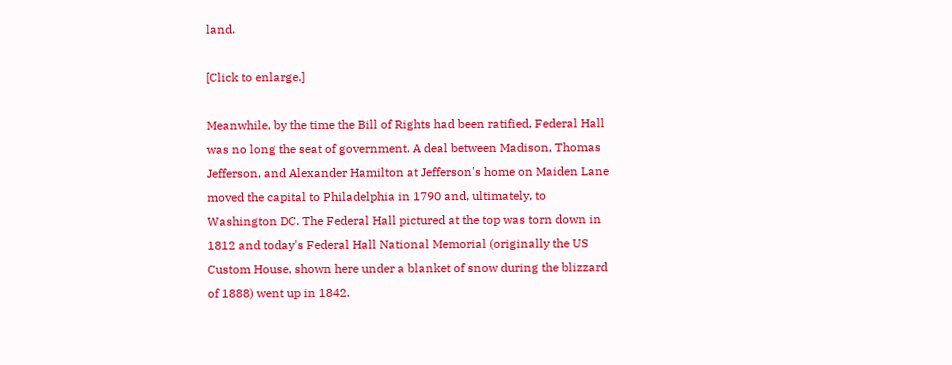land.

[Click to enlarge.]

Meanwhile, by the time the Bill of Rights had been ratified, Federal Hall was no long the seat of government. A deal between Madison, Thomas Jefferson, and Alexander Hamilton at Jefferson's home on Maiden Lane moved the capital to Philadelphia in 1790 and, ultimately, to Washington DC. The Federal Hall pictured at the top was torn down in 1812 and today's Federal Hall National Memorial (originally the US Custom House, shown here under a blanket of snow during the blizzard of 1888) went up in 1842.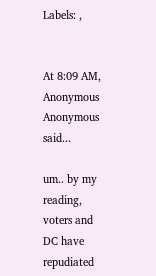Labels: ,


At 8:09 AM, Anonymous Anonymous said...

um.. by my reading, voters and DC have repudiated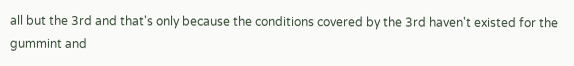all but the 3rd and that's only because the conditions covered by the 3rd haven't existed for the gummint and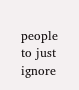people to just ignore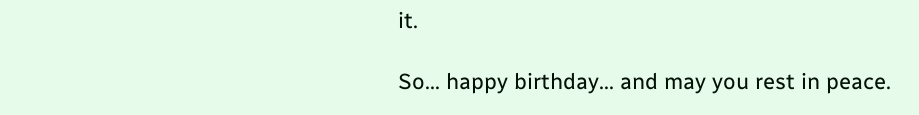it.

So... happy birthday... and may you rest in peace.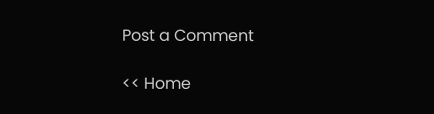Post a Comment

<< Home